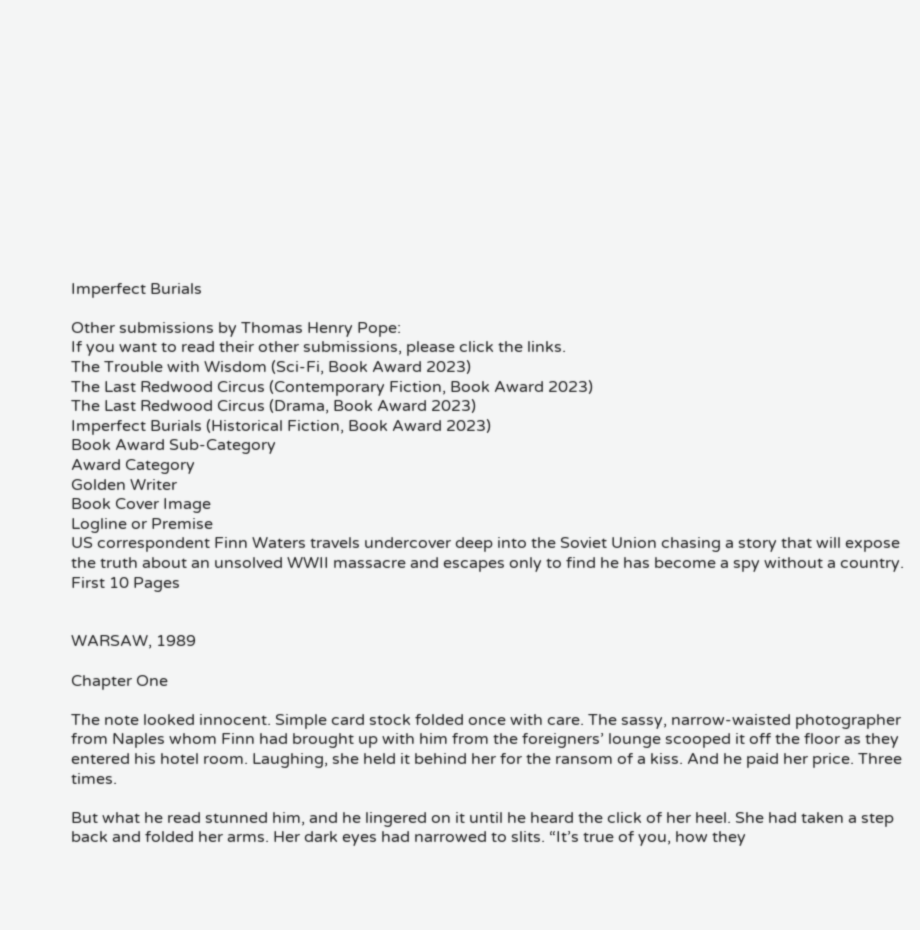Imperfect Burials

Other submissions by Thomas Henry Pope:
If you want to read their other submissions, please click the links.
The Trouble with Wisdom (Sci-Fi, Book Award 2023)
The Last Redwood Circus (Contemporary Fiction, Book Award 2023)
The Last Redwood Circus (Drama, Book Award 2023)
Imperfect Burials (Historical Fiction, Book Award 2023)
Book Award Sub-Category
Award Category
Golden Writer
Book Cover Image
Logline or Premise
US correspondent Finn Waters travels undercover deep into the Soviet Union chasing a story that will expose the truth about an unsolved WWII massacre and escapes only to find he has become a spy without a country.
First 10 Pages


WARSAW, 1989

Chapter One

The note looked innocent. Simple card stock folded once with care. The sassy, narrow-waisted photographer from Naples whom Finn had brought up with him from the foreigners’ lounge scooped it off the floor as they entered his hotel room. Laughing, she held it behind her for the ransom of a kiss. And he paid her price. Three times.

But what he read stunned him, and he lingered on it until he heard the click of her heel. She had taken a step back and folded her arms. Her dark eyes had narrowed to slits. “It’s true of you, how they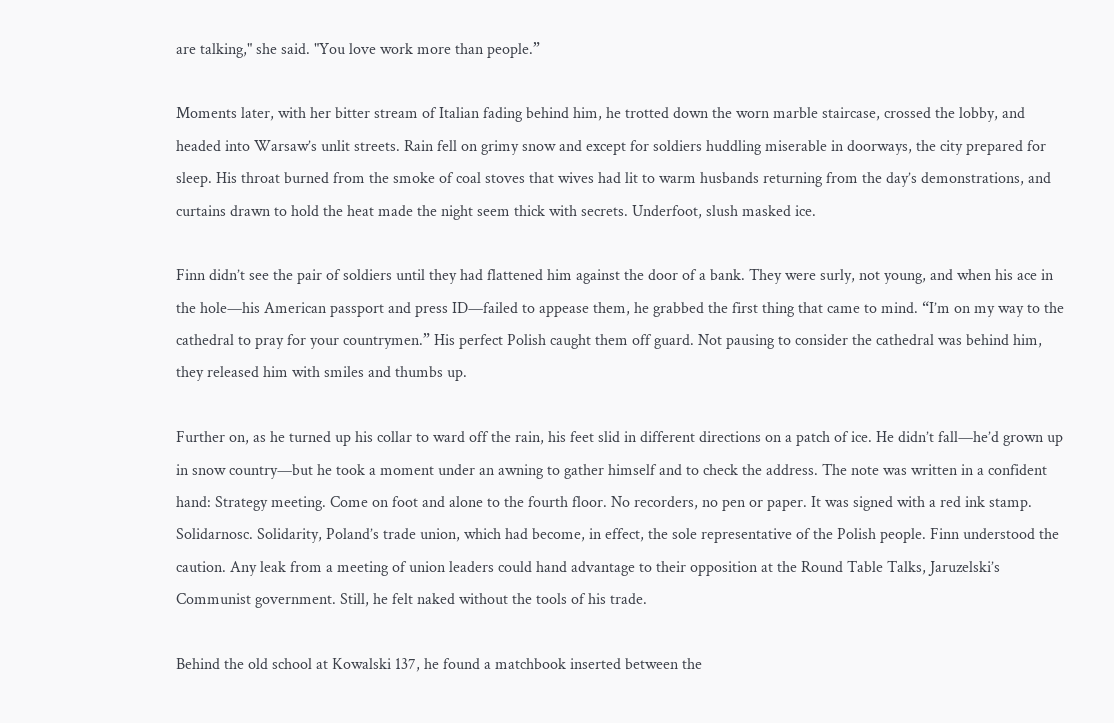are talking," she said. "You love work more than people.”

Moments later, with her bitter stream of Italian fading behind him, he trotted down the worn marble staircase, crossed the lobby, and headed into Warsaw’s unlit streets. Rain fell on grimy snow and except for soldiers huddling miserable in doorways, the city prepared for sleep. His throat burned from the smoke of coal stoves that wives had lit to warm husbands returning from the day’s demonstrations, and curtains drawn to hold the heat made the night seem thick with secrets. Underfoot, slush masked ice.

Finn didn’t see the pair of soldiers until they had flattened him against the door of a bank. They were surly, not young, and when his ace in the hole—his American passport and press ID—failed to appease them, he grabbed the first thing that came to mind. “I’m on my way to the cathedral to pray for your countrymen.” His perfect Polish caught them off guard. Not pausing to consider the cathedral was behind him, they released him with smiles and thumbs up.

Further on, as he turned up his collar to ward off the rain, his feet slid in different directions on a patch of ice. He didn’t fall—he’d grown up in snow country—but he took a moment under an awning to gather himself and to check the address. The note was written in a confident hand: Strategy meeting. Come on foot and alone to the fourth floor. No recorders, no pen or paper. It was signed with a red ink stamp. Solidarnosc. Solidarity, Poland’s trade union, which had become, in effect, the sole representative of the Polish people. Finn understood the caution. Any leak from a meeting of union leaders could hand advantage to their opposition at the Round Table Talks, Jaruzelski’s Communist government. Still, he felt naked without the tools of his trade.

Behind the old school at Kowalski 137, he found a matchbook inserted between the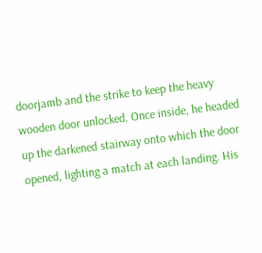doorjamb and the strike to keep the heavy wooden door unlocked. Once inside, he headed up the darkened stairway onto which the door opened, lighting a match at each landing. His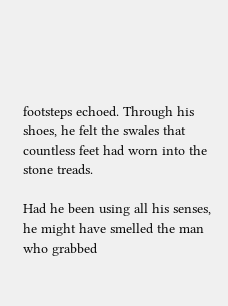footsteps echoed. Through his shoes, he felt the swales that countless feet had worn into the stone treads.

Had he been using all his senses, he might have smelled the man who grabbed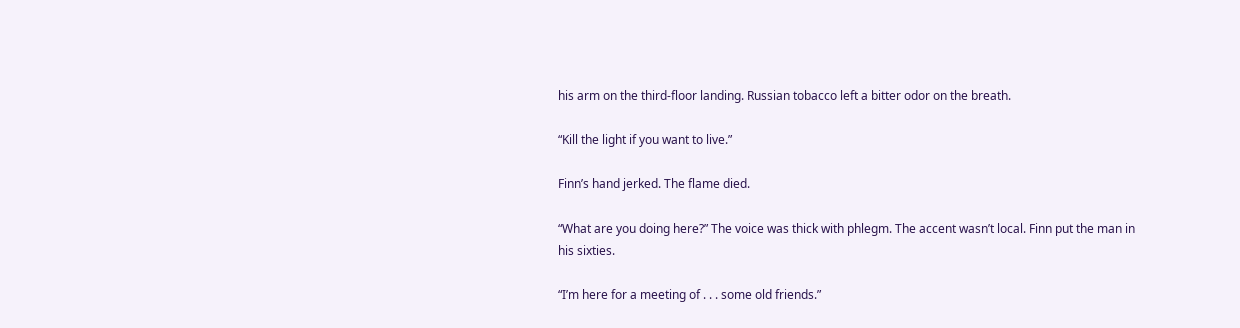his arm on the third-floor landing. Russian tobacco left a bitter odor on the breath.

“Kill the light if you want to live.”

Finn’s hand jerked. The flame died.

“What are you doing here?” The voice was thick with phlegm. The accent wasn’t local. Finn put the man in his sixties.

“I’m here for a meeting of . . . some old friends.”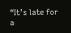“It’s late for a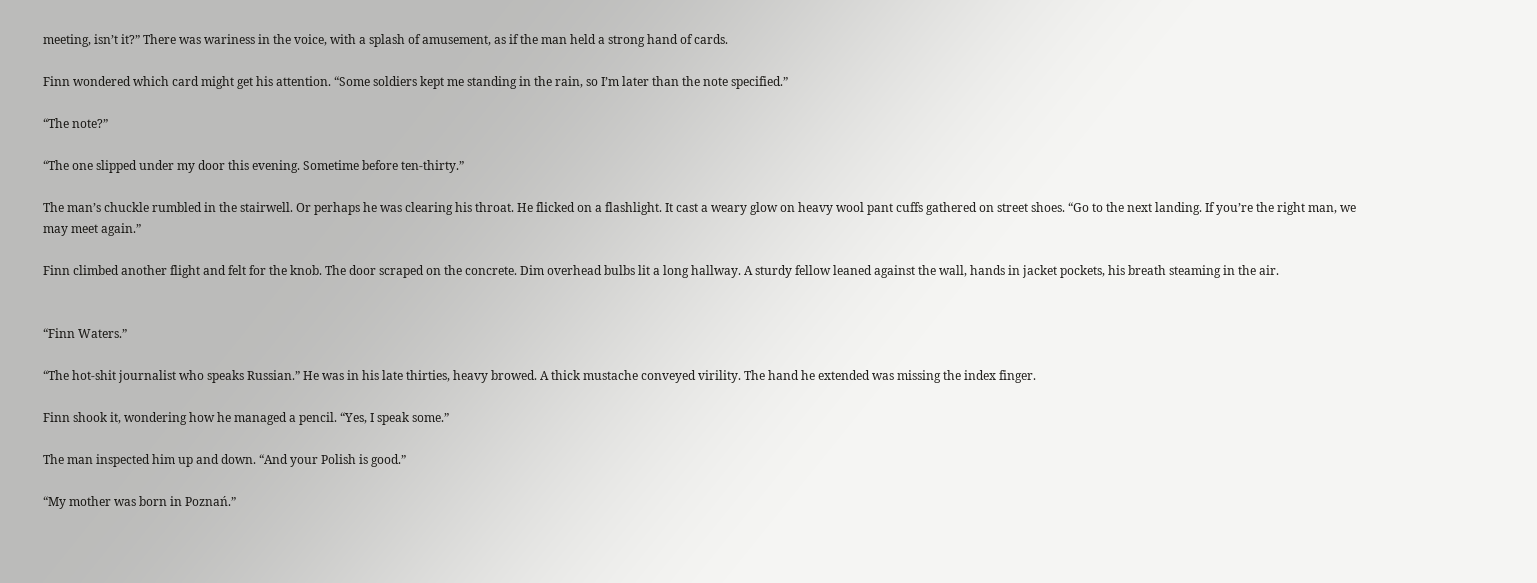meeting, isn’t it?” There was wariness in the voice, with a splash of amusement, as if the man held a strong hand of cards.

Finn wondered which card might get his attention. “Some soldiers kept me standing in the rain, so I’m later than the note specified.”

“The note?”

“The one slipped under my door this evening. Sometime before ten-thirty.”

The man’s chuckle rumbled in the stairwell. Or perhaps he was clearing his throat. He flicked on a flashlight. It cast a weary glow on heavy wool pant cuffs gathered on street shoes. “Go to the next landing. If you’re the right man, we may meet again.”

Finn climbed another flight and felt for the knob. The door scraped on the concrete. Dim overhead bulbs lit a long hallway. A sturdy fellow leaned against the wall, hands in jacket pockets, his breath steaming in the air.


“Finn Waters.”

“The hot-shit journalist who speaks Russian.” He was in his late thirties, heavy browed. A thick mustache conveyed virility. The hand he extended was missing the index finger.

Finn shook it, wondering how he managed a pencil. “Yes, I speak some.”

The man inspected him up and down. “And your Polish is good.”

“My mother was born in Poznań.”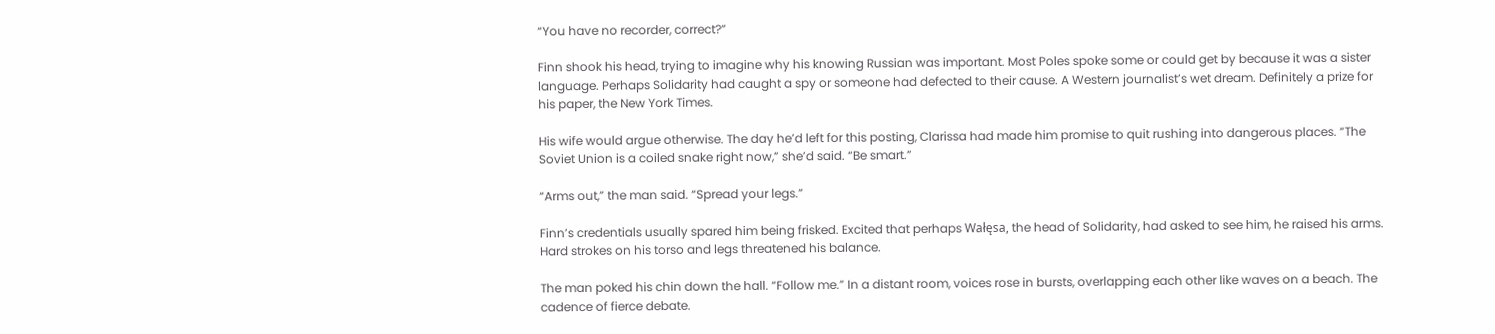“You have no recorder, correct?”

Finn shook his head, trying to imagine why his knowing Russian was important. Most Poles spoke some or could get by because it was a sister language. Perhaps Solidarity had caught a spy or someone had defected to their cause. A Western journalist’s wet dream. Definitely a prize for his paper, the New York Times.

His wife would argue otherwise. The day he’d left for this posting, Clarissa had made him promise to quit rushing into dangerous places. “The Soviet Union is a coiled snake right now,” she’d said. “Be smart.”

“Arms out,” the man said. “Spread your legs.”

Finn’s credentials usually spared him being frisked. Excited that perhaps Wałęsa, the head of Solidarity, had asked to see him, he raised his arms. Hard strokes on his torso and legs threatened his balance.

The man poked his chin down the hall. “Follow me.” In a distant room, voices rose in bursts, overlapping each other like waves on a beach. The cadence of fierce debate.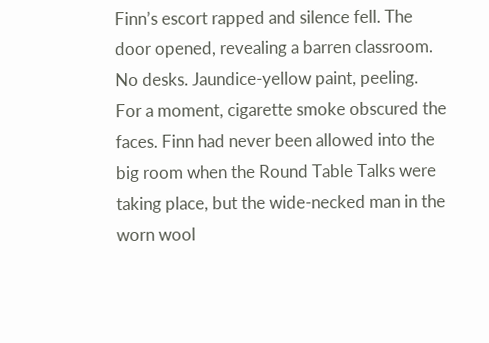Finn’s escort rapped and silence fell. The door opened, revealing a barren classroom. No desks. Jaundice-yellow paint, peeling. For a moment, cigarette smoke obscured the faces. Finn had never been allowed into the big room when the Round Table Talks were taking place, but the wide-necked man in the worn wool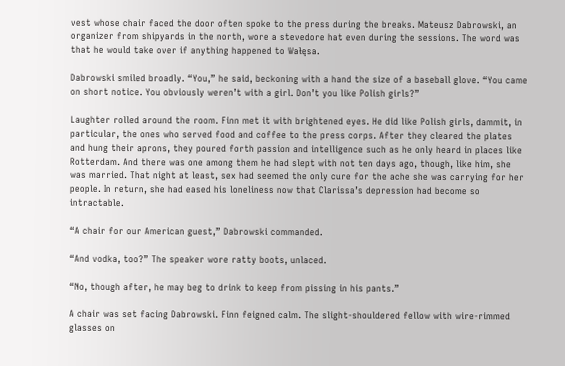vest whose chair faced the door often spoke to the press during the breaks. Mateusz Dabrowski, an organizer from shipyards in the north, wore a stevedore hat even during the sessions. The word was that he would take over if anything happened to Wałęsa.

Dabrowski smiled broadly. “You,” he said, beckoning with a hand the size of a baseball glove. “You came on short notice. You obviously weren’t with a girl. Don’t you like Polish girls?”

Laughter rolled around the room. Finn met it with brightened eyes. He did like Polish girls, dammit, in particular, the ones who served food and coffee to the press corps. After they cleared the plates and hung their aprons, they poured forth passion and intelligence such as he only heard in places like Rotterdam. And there was one among them he had slept with not ten days ago, though, like him, she was married. That night at least, sex had seemed the only cure for the ache she was carrying for her people. In return, she had eased his loneliness now that Clarissa’s depression had become so intractable.

“A chair for our American guest,” Dabrowski commanded.

“And vodka, too?” The speaker wore ratty boots, unlaced.

“No, though after, he may beg to drink to keep from pissing in his pants.”

A chair was set facing Dabrowski. Finn feigned calm. The slight-shouldered fellow with wire-rimmed glasses on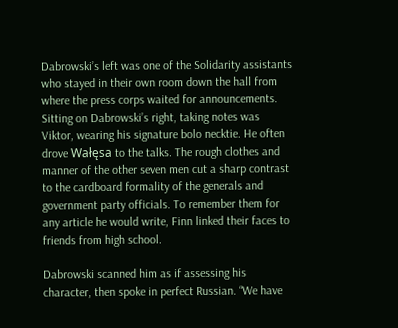Dabrowski’s left was one of the Solidarity assistants who stayed in their own room down the hall from where the press corps waited for announcements. Sitting on Dabrowski’s right, taking notes was Viktor, wearing his signature bolo necktie. He often drove Wałęsa to the talks. The rough clothes and manner of the other seven men cut a sharp contrast to the cardboard formality of the generals and government party officials. To remember them for any article he would write, Finn linked their faces to friends from high school.

Dabrowski scanned him as if assessing his character, then spoke in perfect Russian. “We have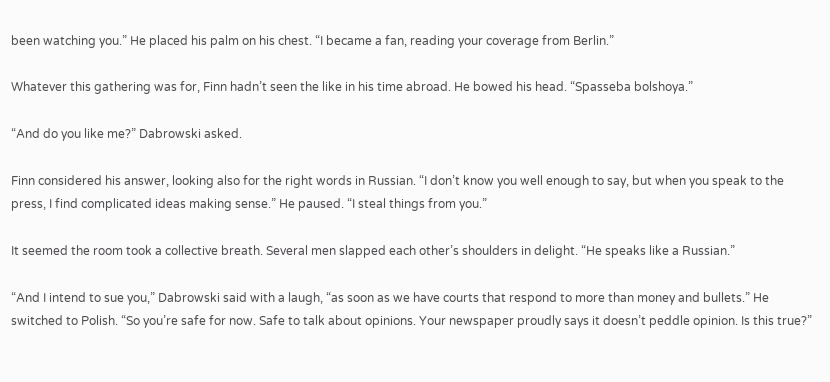been watching you.” He placed his palm on his chest. “I became a fan, reading your coverage from Berlin.”

Whatever this gathering was for, Finn hadn’t seen the like in his time abroad. He bowed his head. “Spasseba bolshoya.”

“And do you like me?” Dabrowski asked.

Finn considered his answer, looking also for the right words in Russian. “I don’t know you well enough to say, but when you speak to the press, I find complicated ideas making sense.” He paused. “I steal things from you.”

It seemed the room took a collective breath. Several men slapped each other’s shoulders in delight. “He speaks like a Russian.”

“And I intend to sue you,” Dabrowski said with a laugh, “as soon as we have courts that respond to more than money and bullets.” He switched to Polish. “So you’re safe for now. Safe to talk about opinions. Your newspaper proudly says it doesn’t peddle opinion. Is this true?”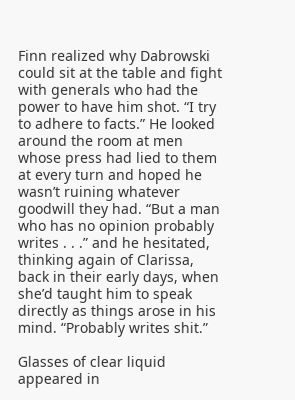Finn realized why Dabrowski could sit at the table and fight with generals who had the power to have him shot. “I try to adhere to facts.” He looked around the room at men whose press had lied to them at every turn and hoped he wasn’t ruining whatever goodwill they had. “But a man who has no opinion probably writes . . .” and he hesitated, thinking again of Clarissa, back in their early days, when she’d taught him to speak directly as things arose in his mind. “Probably writes shit.”

Glasses of clear liquid appeared in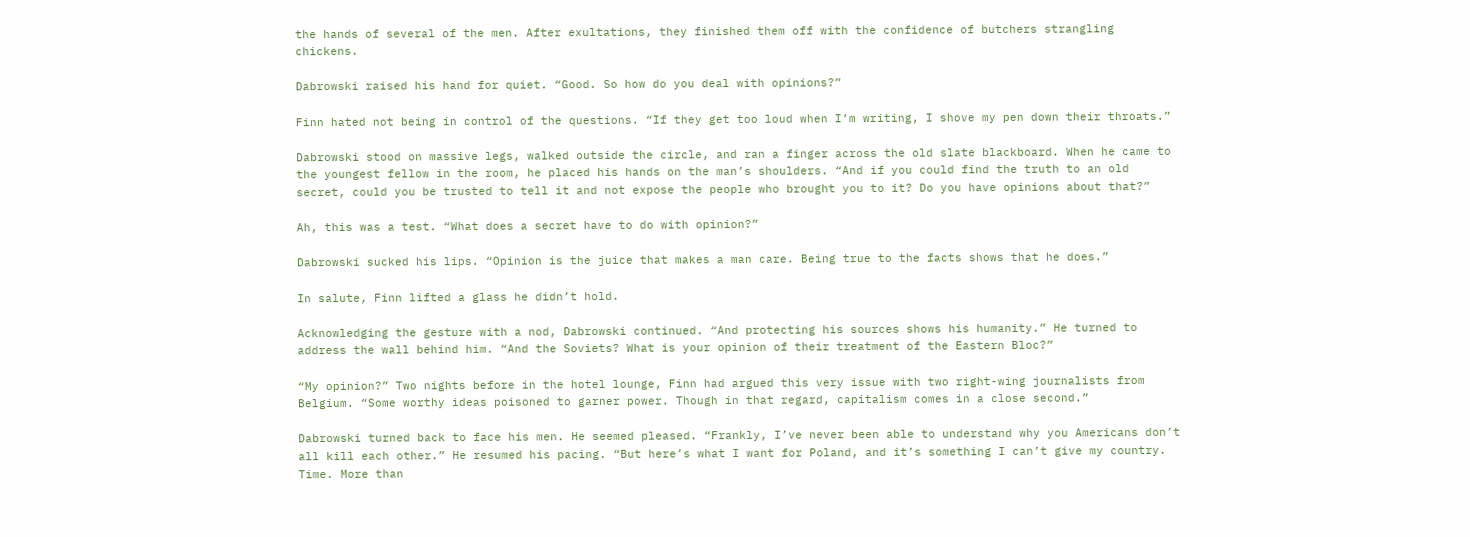the hands of several of the men. After exultations, they finished them off with the confidence of butchers strangling chickens.

Dabrowski raised his hand for quiet. “Good. So how do you deal with opinions?”

Finn hated not being in control of the questions. “If they get too loud when I’m writing, I shove my pen down their throats.”

Dabrowski stood on massive legs, walked outside the circle, and ran a finger across the old slate blackboard. When he came to the youngest fellow in the room, he placed his hands on the man’s shoulders. “And if you could find the truth to an old secret, could you be trusted to tell it and not expose the people who brought you to it? Do you have opinions about that?”

Ah, this was a test. “What does a secret have to do with opinion?”

Dabrowski sucked his lips. “Opinion is the juice that makes a man care. Being true to the facts shows that he does.”

In salute, Finn lifted a glass he didn’t hold.

Acknowledging the gesture with a nod, Dabrowski continued. “And protecting his sources shows his humanity.” He turned to address the wall behind him. “And the Soviets? What is your opinion of their treatment of the Eastern Bloc?”

“My opinion?” Two nights before in the hotel lounge, Finn had argued this very issue with two right-wing journalists from Belgium. “Some worthy ideas poisoned to garner power. Though in that regard, capitalism comes in a close second.”

Dabrowski turned back to face his men. He seemed pleased. “Frankly, I’ve never been able to understand why you Americans don’t all kill each other.” He resumed his pacing. “But here’s what I want for Poland, and it’s something I can’t give my country. Time. More than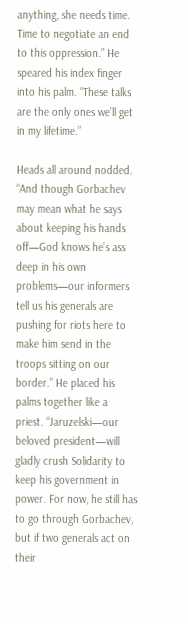anything, she needs time. Time to negotiate an end to this oppression.” He speared his index finger into his palm. “These talks are the only ones we’ll get in my lifetime.”

Heads all around nodded. “And though Gorbachev may mean what he says about keeping his hands off—God knows he’s ass deep in his own problems—our informers tell us his generals are pushing for riots here to make him send in the troops sitting on our border.” He placed his palms together like a priest. “Jaruzelski—our beloved president—will gladly crush Solidarity to keep his government in power. For now, he still has to go through Gorbachev, but if two generals act on their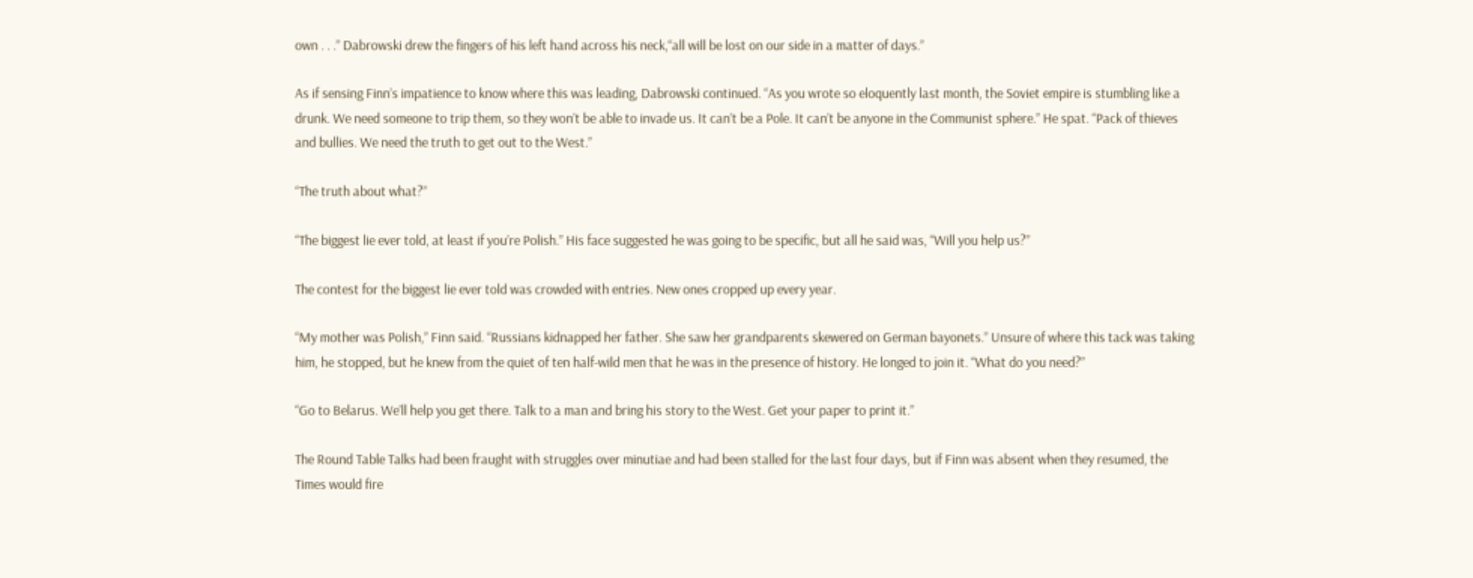own . . .” Dabrowski drew the fingers of his left hand across his neck,“all will be lost on our side in a matter of days.”

As if sensing Finn’s impatience to know where this was leading, Dabrowski continued. “As you wrote so eloquently last month, the Soviet empire is stumbling like a drunk. We need someone to trip them, so they won’t be able to invade us. It can’t be a Pole. It can’t be anyone in the Communist sphere.” He spat. “Pack of thieves and bullies. We need the truth to get out to the West.”

“The truth about what?”

“The biggest lie ever told, at least if you’re Polish.” His face suggested he was going to be specific, but all he said was, “Will you help us?”

The contest for the biggest lie ever told was crowded with entries. New ones cropped up every year.

“My mother was Polish,” Finn said. “Russians kidnapped her father. She saw her grandparents skewered on German bayonets.” Unsure of where this tack was taking him, he stopped, but he knew from the quiet of ten half-wild men that he was in the presence of history. He longed to join it. “What do you need?”

“Go to Belarus. We’ll help you get there. Talk to a man and bring his story to the West. Get your paper to print it.”

The Round Table Talks had been fraught with struggles over minutiae and had been stalled for the last four days, but if Finn was absent when they resumed, the Times would fire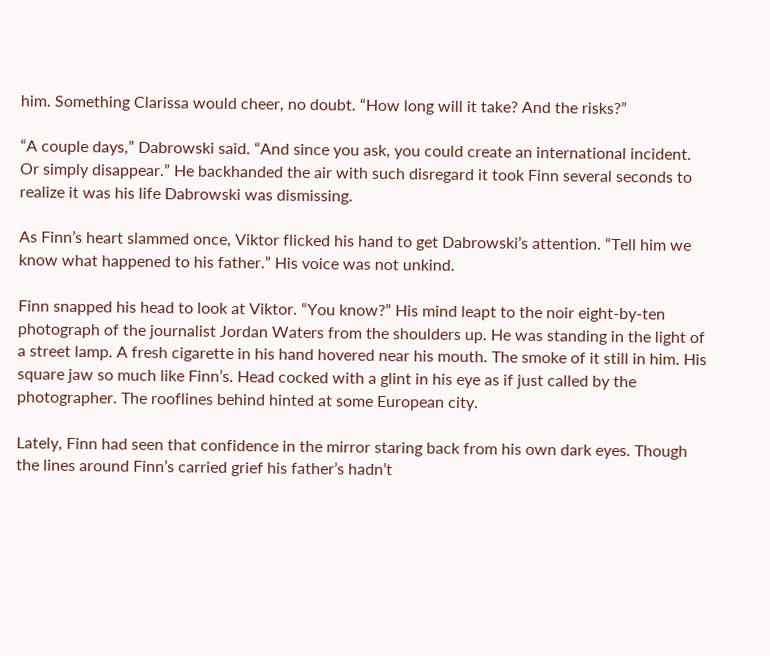him. Something Clarissa would cheer, no doubt. “How long will it take? And the risks?”

“A couple days,” Dabrowski said. “And since you ask, you could create an international incident. Or simply disappear.” He backhanded the air with such disregard it took Finn several seconds to realize it was his life Dabrowski was dismissing.

As Finn’s heart slammed once, Viktor flicked his hand to get Dabrowski’s attention. “Tell him we know what happened to his father.” His voice was not unkind.

Finn snapped his head to look at Viktor. “You know?” His mind leapt to the noir eight-by-ten photograph of the journalist Jordan Waters from the shoulders up. He was standing in the light of a street lamp. A fresh cigarette in his hand hovered near his mouth. The smoke of it still in him. His square jaw so much like Finn’s. Head cocked with a glint in his eye as if just called by the photographer. The rooflines behind hinted at some European city.

Lately, Finn had seen that confidence in the mirror staring back from his own dark eyes. Though the lines around Finn’s carried grief his father’s hadn’t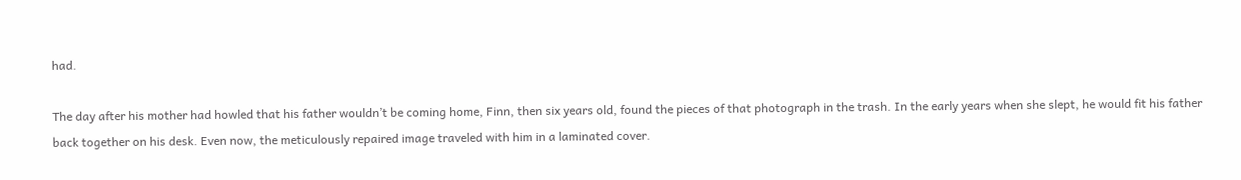had.

The day after his mother had howled that his father wouldn’t be coming home, Finn, then six years old, found the pieces of that photograph in the trash. In the early years when she slept, he would fit his father back together on his desk. Even now, the meticulously repaired image traveled with him in a laminated cover.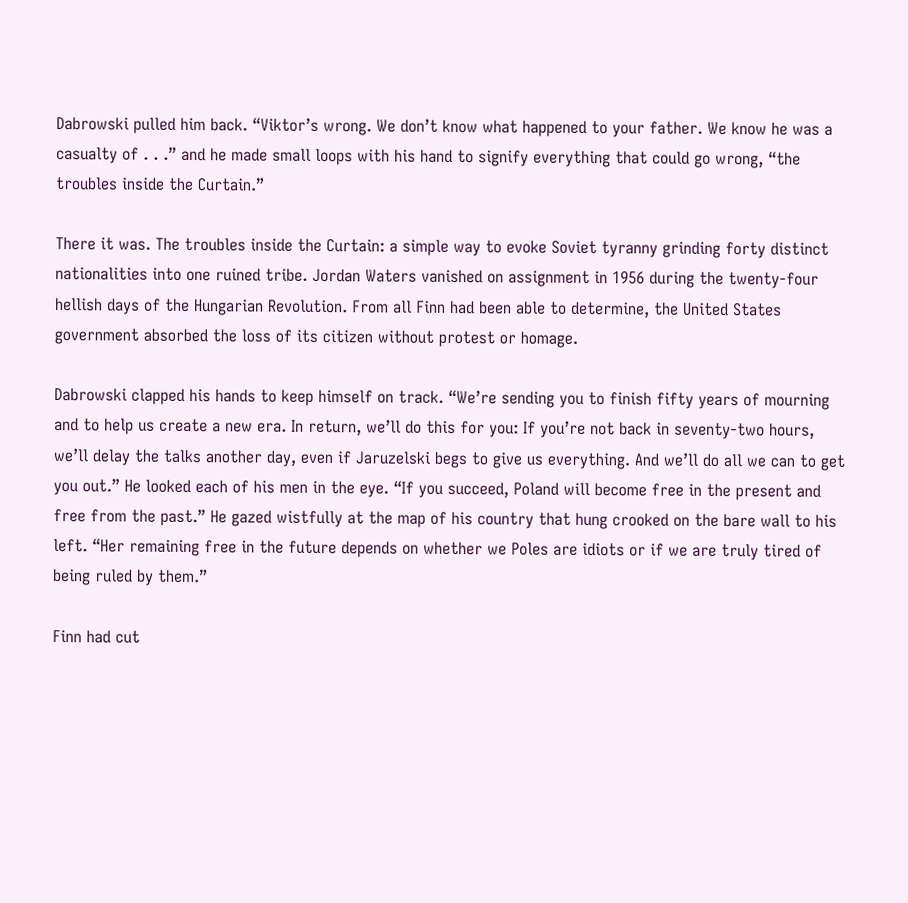Dabrowski pulled him back. “Viktor’s wrong. We don’t know what happened to your father. We know he was a casualty of . . .” and he made small loops with his hand to signify everything that could go wrong, “the troubles inside the Curtain.”

There it was. The troubles inside the Curtain: a simple way to evoke Soviet tyranny grinding forty distinct nationalities into one ruined tribe. Jordan Waters vanished on assignment in 1956 during the twenty-four hellish days of the Hungarian Revolution. From all Finn had been able to determine, the United States government absorbed the loss of its citizen without protest or homage.

Dabrowski clapped his hands to keep himself on track. “We’re sending you to finish fifty years of mourning and to help us create a new era. In return, we’ll do this for you: If you’re not back in seventy-two hours, we’ll delay the talks another day, even if Jaruzelski begs to give us everything. And we’ll do all we can to get you out.” He looked each of his men in the eye. “If you succeed, Poland will become free in the present and free from the past.” He gazed wistfully at the map of his country that hung crooked on the bare wall to his left. “Her remaining free in the future depends on whether we Poles are idiots or if we are truly tired of being ruled by them.”

Finn had cut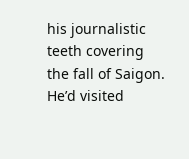his journalistic teeth covering the fall of Saigon. He’d visited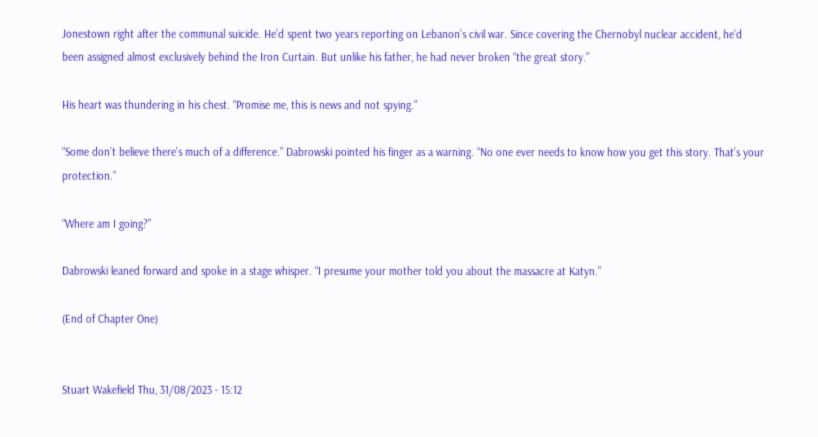Jonestown right after the communal suicide. He’d spent two years reporting on Lebanon’s civil war. Since covering the Chernobyl nuclear accident, he’d been assigned almost exclusively behind the Iron Curtain. But unlike his father, he had never broken “the great story.”

His heart was thundering in his chest. “Promise me, this is news and not spying.”

“Some don’t believe there’s much of a difference.” Dabrowski pointed his finger as a warning. “No one ever needs to know how you get this story. That’s your protection.”

“Where am I going?”

Dabrowski leaned forward and spoke in a stage whisper. “I presume your mother told you about the massacre at Katyn.”

(End of Chapter One)


Stuart Wakefield Thu, 31/08/2023 - 15:12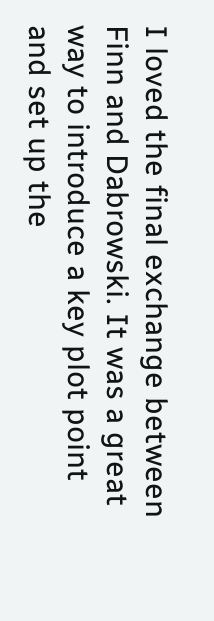I loved the final exchange between Finn and Dabrowski. It was a great way to introduce a key plot point and set up the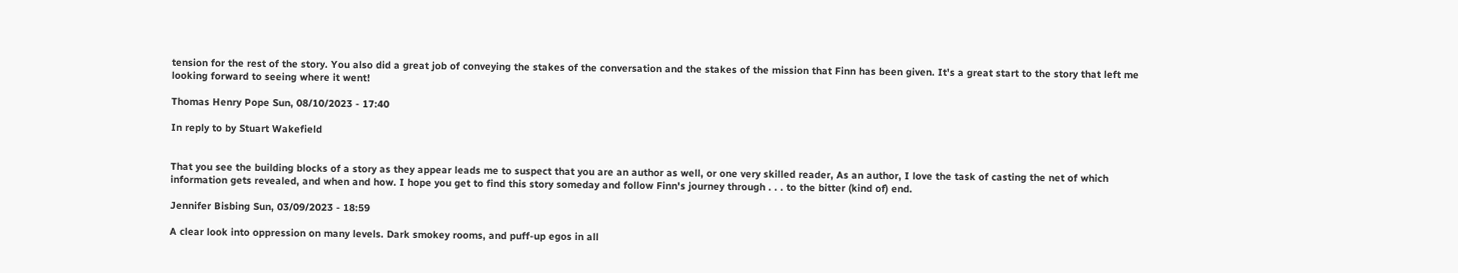tension for the rest of the story. You also did a great job of conveying the stakes of the conversation and the stakes of the mission that Finn has been given. It's a great start to the story that left me looking forward to seeing where it went!

Thomas Henry Pope Sun, 08/10/2023 - 17:40

In reply to by Stuart Wakefield


That you see the building blocks of a story as they appear leads me to suspect that you are an author as well, or one very skilled reader, As an author, I love the task of casting the net of which information gets revealed, and when and how. I hope you get to find this story someday and follow Finn's journey through . . . to the bitter (kind of) end.

Jennifer Bisbing Sun, 03/09/2023 - 18:59

A clear look into oppression on many levels. Dark smokey rooms, and puff-up egos in all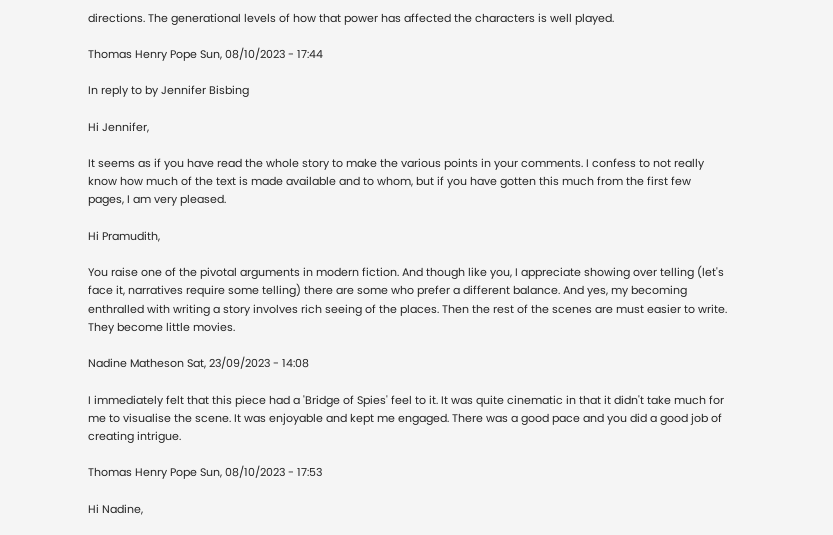directions. The generational levels of how that power has affected the characters is well played.

Thomas Henry Pope Sun, 08/10/2023 - 17:44

In reply to by Jennifer Bisbing

Hi Jennifer,

It seems as if you have read the whole story to make the various points in your comments. I confess to not really know how much of the text is made available and to whom, but if you have gotten this much from the first few pages, I am very pleased.

Hi Pramudith,

You raise one of the pivotal arguments in modern fiction. And though like you, I appreciate showing over telling (let's face it, narratives require some telling) there are some who prefer a different balance. And yes, my becoming enthralled with writing a story involves rich seeing of the places. Then the rest of the scenes are must easier to write. They become little movies.

Nadine Matheson Sat, 23/09/2023 - 14:08

I immediately felt that this piece had a 'Bridge of Spies' feel to it. It was quite cinematic in that it didn't take much for me to visualise the scene. It was enjoyable and kept me engaged. There was a good pace and you did a good job of creating intrigue.

Thomas Henry Pope Sun, 08/10/2023 - 17:53

Hi Nadine,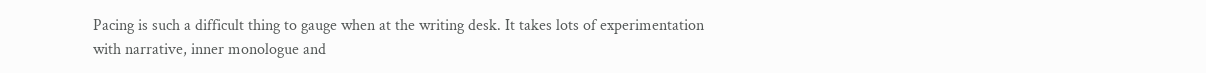Pacing is such a difficult thing to gauge when at the writing desk. It takes lots of experimentation with narrative, inner monologue and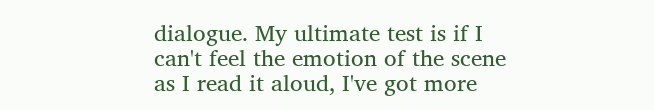dialogue. My ultimate test is if I can't feel the emotion of the scene as I read it aloud, I've got more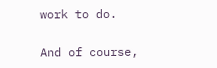work to do.

And of course,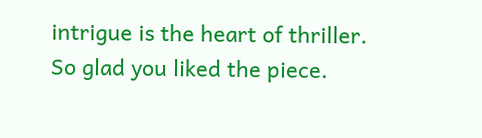intrigue is the heart of thriller. So glad you liked the piece.